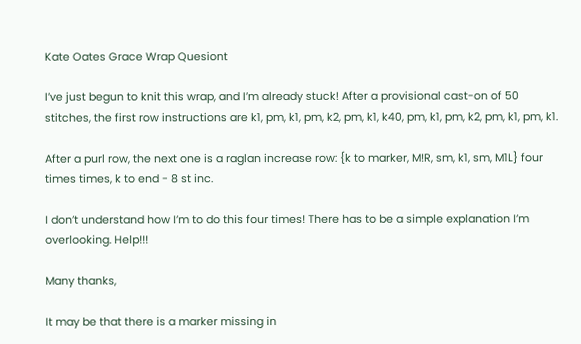Kate Oates Grace Wrap Quesiont

I’ve just begun to knit this wrap, and I’m already stuck! After a provisional cast-on of 50 stitches, the first row instructions are k1, pm, k1, pm, k2, pm, k1, k40, pm, k1, pm, k2, pm, k1, pm, k1.

After a purl row, the next one is a raglan increase row: {k to marker, M!R, sm, k1, sm, M1L} four times times, k to end - 8 st inc.

I don’t understand how I’m to do this four times! There has to be a simple explanation I’m overlooking. Help!!!

Many thanks,

It may be that there is a marker missing in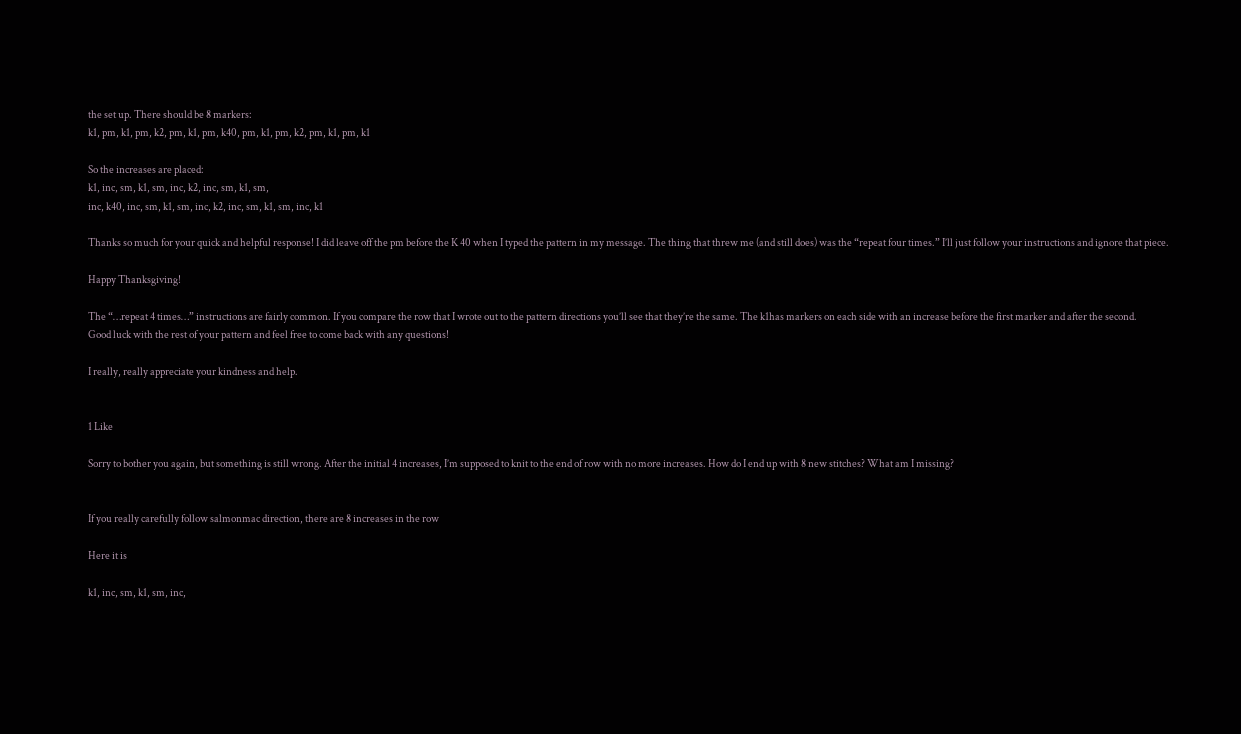the set up. There should be 8 markers:
k1, pm, k1, pm, k2, pm, k1, pm, k40, pm, k1, pm, k2, pm, k1, pm, k1

So the increases are placed:
k1, inc, sm, k1, sm, inc, k2, inc, sm, k1, sm,
inc, k40, inc, sm, k1, sm, inc, k2, inc, sm, k1, sm, inc, k1

Thanks so much for your quick and helpful response! I did leave off the pm before the K 40 when I typed the pattern in my message. The thing that threw me (and still does) was the “repeat four times.” I’ll just follow your instructions and ignore that piece.

Happy Thanksgiving!

The “…repeat 4 times…” instructions are fairly common. If you compare the row that I wrote out to the pattern directions you’ll see that they’re the same. The k1has markers on each side with an increase before the first marker and after the second.
Good luck with the rest of your pattern and feel free to come back with any questions!

I really, really appreciate your kindness and help.


1 Like

Sorry to bother you again, but something is still wrong. After the initial 4 increases, I’m supposed to knit to the end of row with no more increases. How do I end up with 8 new stitches? What am I missing?


If you really carefully follow salmonmac direction, there are 8 increases in the row

Here it is

k1, inc, sm, k1, sm, inc,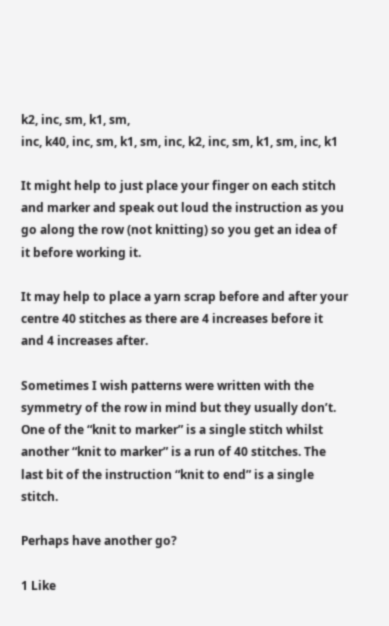k2, inc, sm, k1, sm,
inc, k40, inc, sm, k1, sm, inc, k2, inc, sm, k1, sm, inc, k1

It might help to just place your finger on each stitch and marker and speak out loud the instruction as you go along the row (not knitting) so you get an idea of it before working it.

It may help to place a yarn scrap before and after your centre 40 stitches as there are 4 increases before it and 4 increases after.

Sometimes I wish patterns were written with the symmetry of the row in mind but they usually don’t. One of the “knit to marker” is a single stitch whilst another “knit to marker” is a run of 40 stitches. The last bit of the instruction “knit to end” is a single stitch.

Perhaps have another go?

1 Like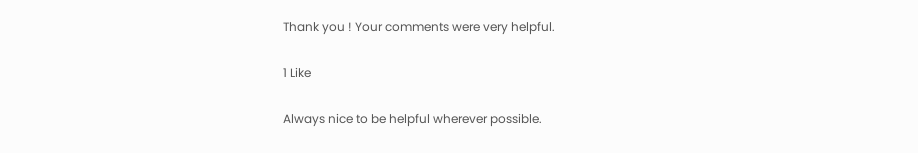Thank you ! Your comments were very helpful.

1 Like

Always nice to be helpful wherever possible.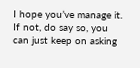I hope you’ve manage it.
If not, do say so, you can just keep on asking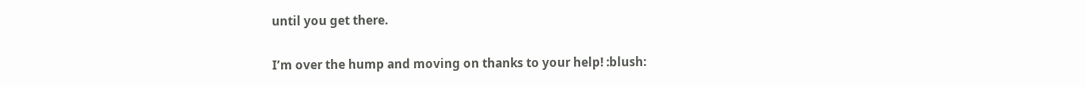until you get there.

I’m over the hump and moving on thanks to your help! :blush: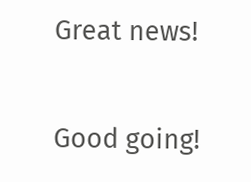Great news!

Good going!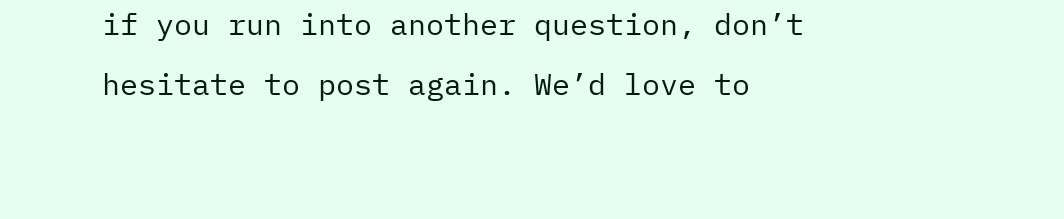if you run into another question, don’t hesitate to post again. We’d love to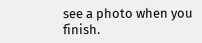see a photo when you finish.